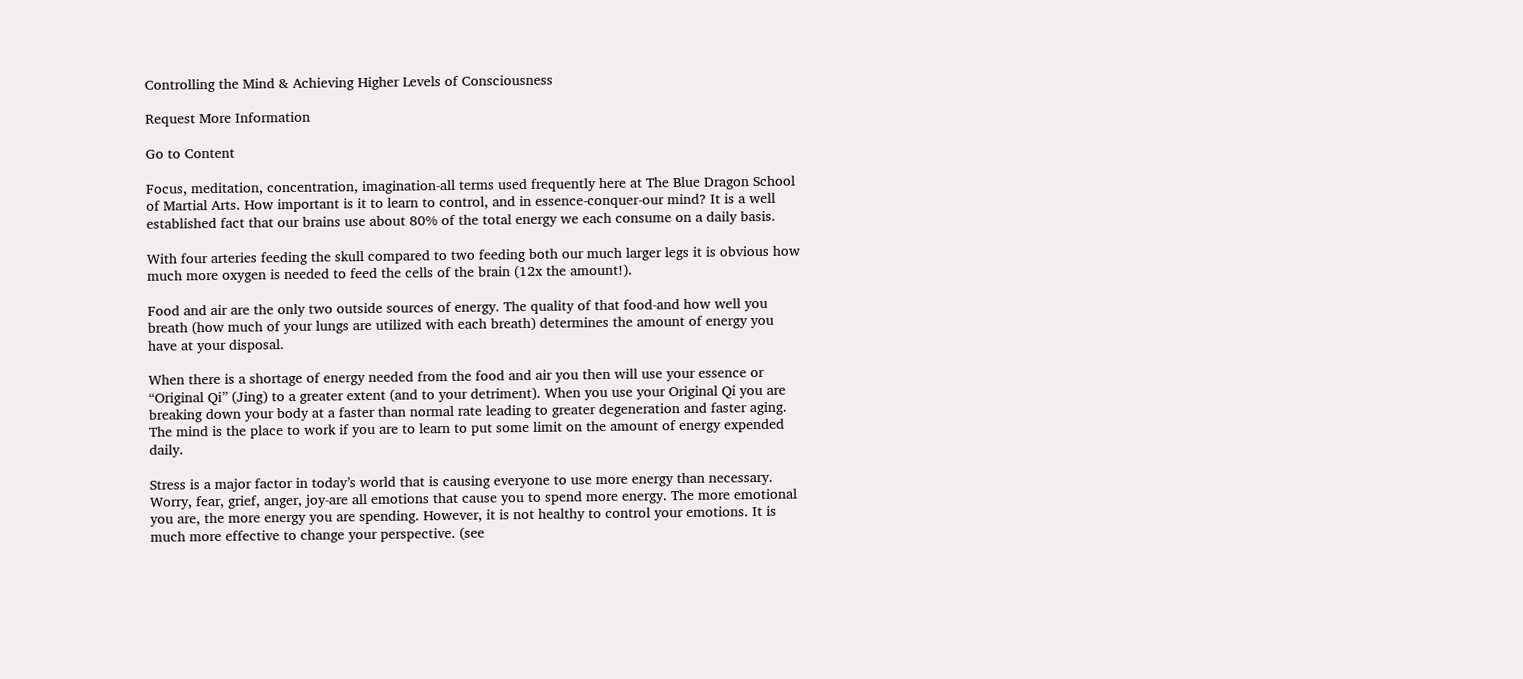Controlling the Mind & Achieving Higher Levels of Consciousness

Request More Information

Go to Content

Focus, meditation, concentration, imagination-all terms used frequently here at The Blue Dragon School of Martial Arts. How important is it to learn to control, and in essence-conquer-our mind? It is a well established fact that our brains use about 80% of the total energy we each consume on a daily basis.

With four arteries feeding the skull compared to two feeding both our much larger legs it is obvious how much more oxygen is needed to feed the cells of the brain (12x the amount!).

Food and air are the only two outside sources of energy. The quality of that food-and how well you breath (how much of your lungs are utilized with each breath) determines the amount of energy you have at your disposal.

When there is a shortage of energy needed from the food and air you then will use your essence or “Original Qi” (Jing) to a greater extent (and to your detriment). When you use your Original Qi you are breaking down your body at a faster than normal rate leading to greater degeneration and faster aging. The mind is the place to work if you are to learn to put some limit on the amount of energy expended daily.

Stress is a major factor in today’s world that is causing everyone to use more energy than necessary. Worry, fear, grief, anger, joy-are all emotions that cause you to spend more energy. The more emotional you are, the more energy you are spending. However, it is not healthy to control your emotions. It is much more effective to change your perspective. (see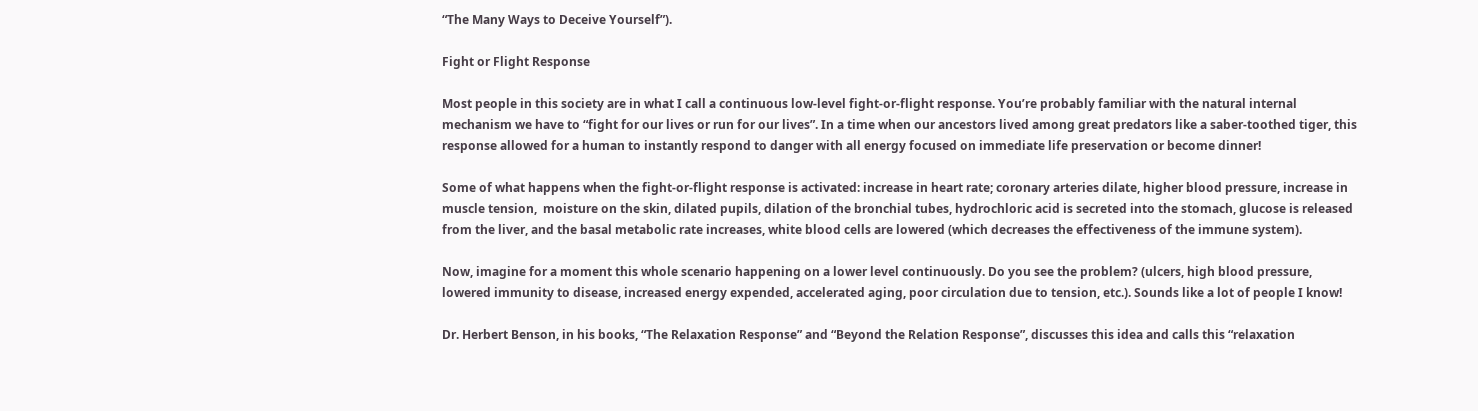“The Many Ways to Deceive Yourself”).

Fight or Flight Response

Most people in this society are in what I call a continuous low-level fight-or-flight response. You’re probably familiar with the natural internal mechanism we have to “fight for our lives or run for our lives”. In a time when our ancestors lived among great predators like a saber-toothed tiger, this response allowed for a human to instantly respond to danger with all energy focused on immediate life preservation or become dinner!

Some of what happens when the fight-or-flight response is activated: increase in heart rate; coronary arteries dilate, higher blood pressure, increase in muscle tension,  moisture on the skin, dilated pupils, dilation of the bronchial tubes, hydrochloric acid is secreted into the stomach, glucose is released from the liver, and the basal metabolic rate increases, white blood cells are lowered (which decreases the effectiveness of the immune system).

Now, imagine for a moment this whole scenario happening on a lower level continuously. Do you see the problem? (ulcers, high blood pressure, lowered immunity to disease, increased energy expended, accelerated aging, poor circulation due to tension, etc.). Sounds like a lot of people I know!

Dr. Herbert Benson, in his books, “The Relaxation Response” and “Beyond the Relation Response”, discusses this idea and calls this “relaxation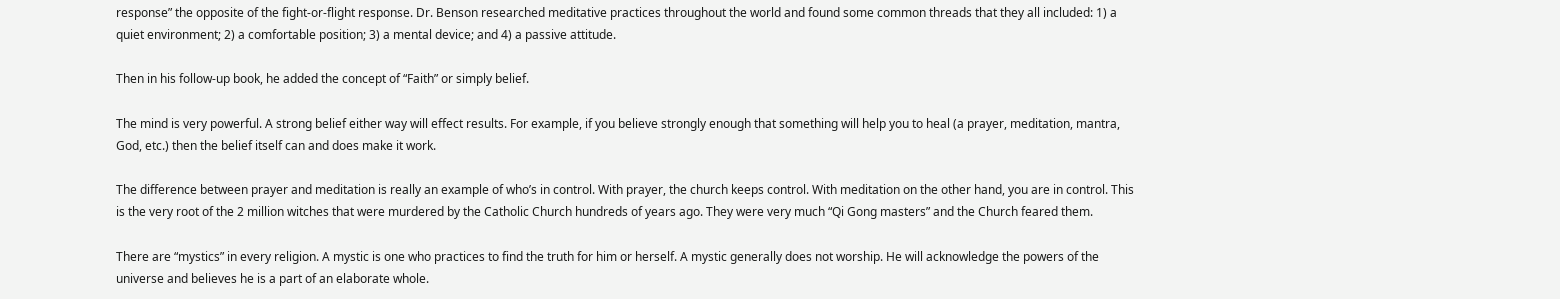response” the opposite of the fight-or-flight response. Dr. Benson researched meditative practices throughout the world and found some common threads that they all included: 1) a quiet environment; 2) a comfortable position; 3) a mental device; and 4) a passive attitude.

Then in his follow-up book, he added the concept of “Faith” or simply belief.

The mind is very powerful. A strong belief either way will effect results. For example, if you believe strongly enough that something will help you to heal (a prayer, meditation, mantra, God, etc.) then the belief itself can and does make it work.

The difference between prayer and meditation is really an example of who’s in control. With prayer, the church keeps control. With meditation on the other hand, you are in control. This is the very root of the 2 million witches that were murdered by the Catholic Church hundreds of years ago. They were very much “Qi Gong masters” and the Church feared them.

There are “mystics” in every religion. A mystic is one who practices to find the truth for him or herself. A mystic generally does not worship. He will acknowledge the powers of the universe and believes he is a part of an elaborate whole.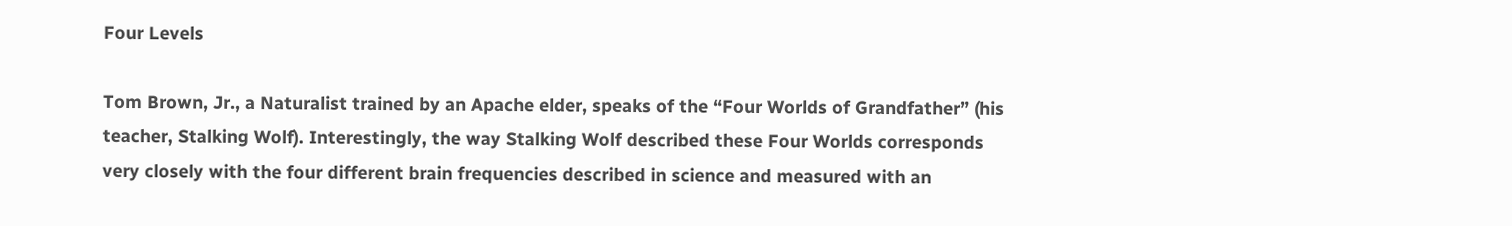Four Levels

Tom Brown, Jr., a Naturalist trained by an Apache elder, speaks of the “Four Worlds of Grandfather” (his teacher, Stalking Wolf). Interestingly, the way Stalking Wolf described these Four Worlds corresponds very closely with the four different brain frequencies described in science and measured with an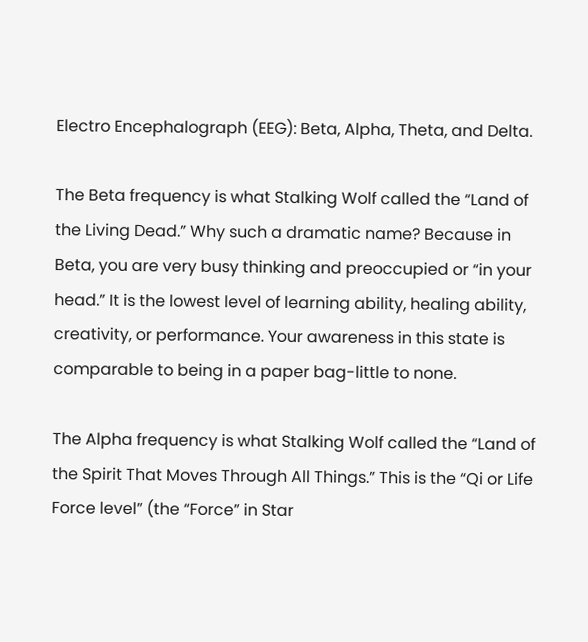Electro Encephalograph (EEG): Beta, Alpha, Theta, and Delta.

The Beta frequency is what Stalking Wolf called the “Land of the Living Dead.” Why such a dramatic name? Because in Beta, you are very busy thinking and preoccupied or “in your head.” It is the lowest level of learning ability, healing ability, creativity, or performance. Your awareness in this state is comparable to being in a paper bag-little to none.

The Alpha frequency is what Stalking Wolf called the “Land of the Spirit That Moves Through All Things.” This is the “Qi or Life Force level” (the “Force” in Star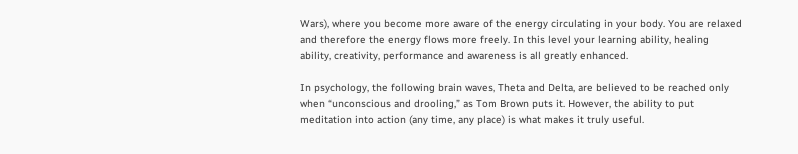Wars), where you become more aware of the energy circulating in your body. You are relaxed and therefore the energy flows more freely. In this level your learning ability, healing ability, creativity, performance and awareness is all greatly enhanced.

In psychology, the following brain waves, Theta and Delta, are believed to be reached only when “unconscious and drooling,” as Tom Brown puts it. However, the ability to put meditation into action (any time, any place) is what makes it truly useful.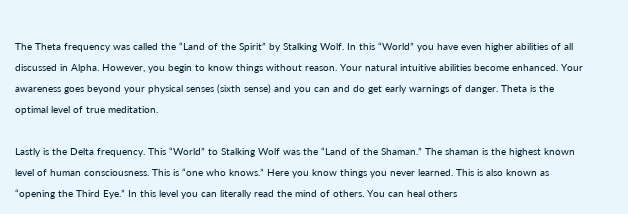The Theta frequency was called the “Land of the Spirit” by Stalking Wolf. In this “World” you have even higher abilities of all discussed in Alpha. However, you begin to know things without reason. Your natural intuitive abilities become enhanced. Your awareness goes beyond your physical senses (sixth sense) and you can and do get early warnings of danger. Theta is the optimal level of true meditation.

Lastly is the Delta frequency. This “World” to Stalking Wolf was the “Land of the Shaman.” The shaman is the highest known level of human consciousness. This is “one who knows.” Here you know things you never learned. This is also known as “opening the Third Eye.” In this level you can literally read the mind of others. You can heal others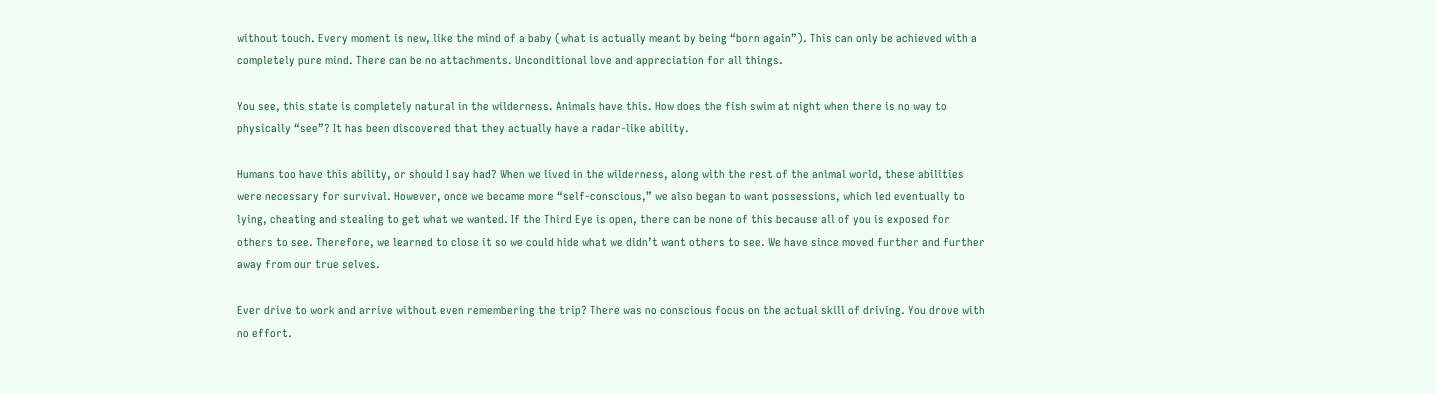without touch. Every moment is new, like the mind of a baby (what is actually meant by being “born again”). This can only be achieved with a completely pure mind. There can be no attachments. Unconditional love and appreciation for all things.

You see, this state is completely natural in the wilderness. Animals have this. How does the fish swim at night when there is no way to physically “see”? It has been discovered that they actually have a radar-like ability.

Humans too have this ability, or should I say had? When we lived in the wilderness, along with the rest of the animal world, these abilities were necessary for survival. However, once we became more “self-conscious,” we also began to want possessions, which led eventually to lying, cheating and stealing to get what we wanted. If the Third Eye is open, there can be none of this because all of you is exposed for others to see. Therefore, we learned to close it so we could hide what we didn’t want others to see. We have since moved further and further away from our true selves.

Ever drive to work and arrive without even remembering the trip? There was no conscious focus on the actual skill of driving. You drove with no effort.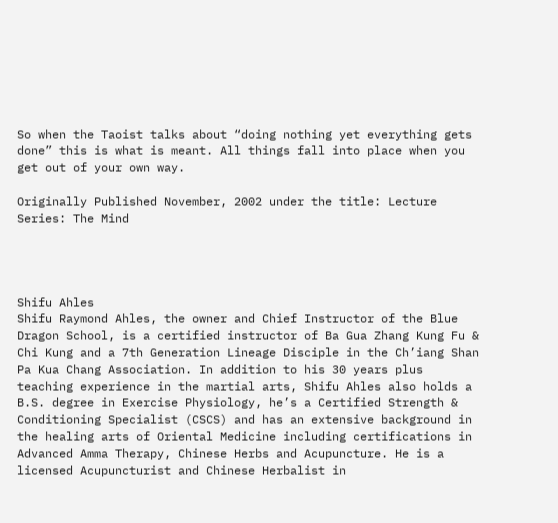So when the Taoist talks about “doing nothing yet everything gets done” this is what is meant. All things fall into place when you get out of your own way.

Originally Published November, 2002 under the title: Lecture Series: The Mind




Shifu Ahles
Shifu Raymond Ahles, the owner and Chief Instructor of the Blue Dragon School, is a certified instructor of Ba Gua Zhang Kung Fu & Chi Kung and a 7th Generation Lineage Disciple in the Ch’iang Shan Pa Kua Chang Association. In addition to his 30 years plus teaching experience in the martial arts, Shifu Ahles also holds a B.S. degree in Exercise Physiology, he’s a Certified Strength & Conditioning Specialist (CSCS) and has an extensive background in the healing arts of Oriental Medicine including certifications in Advanced Amma Therapy, Chinese Herbs and Acupuncture. He is a licensed Acupuncturist and Chinese Herbalist in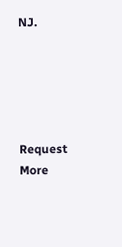NJ.





Request More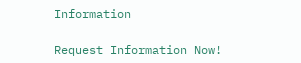Information

Request Information Now!